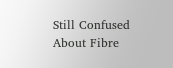Still Confused About Fibre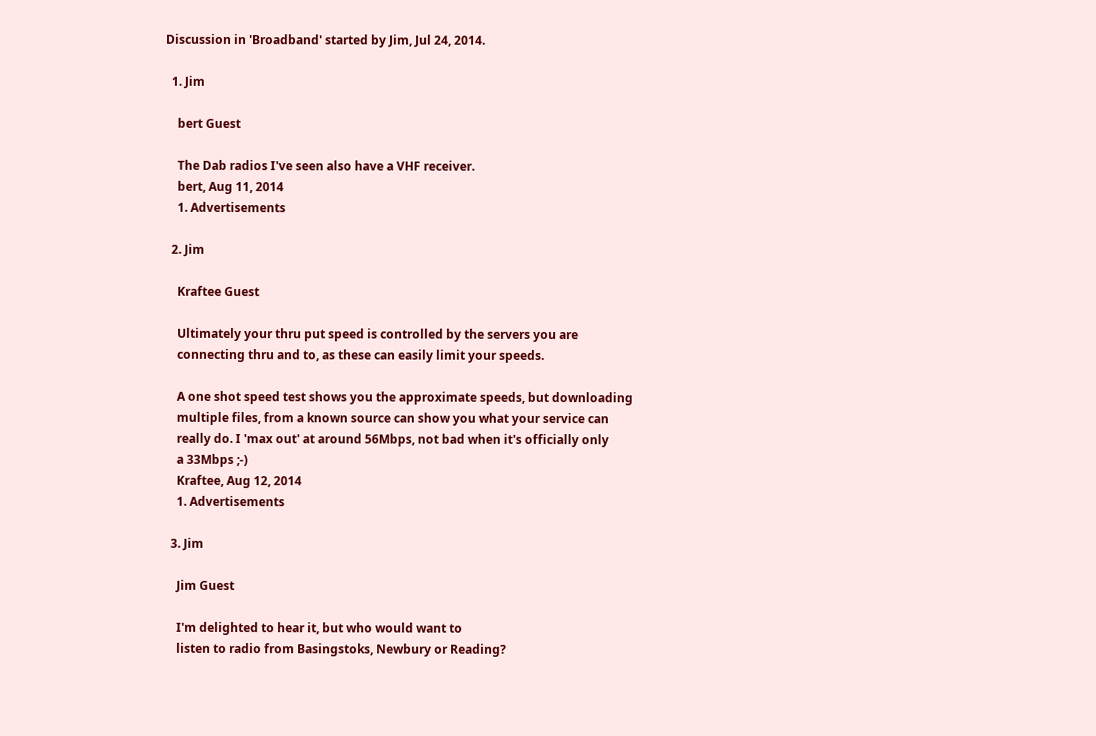Discussion in 'Broadband' started by Jim, Jul 24, 2014.

  1. Jim

    bert Guest

    The Dab radios I've seen also have a VHF receiver.
    bert, Aug 11, 2014
    1. Advertisements

  2. Jim

    Kraftee Guest

    Ultimately your thru put speed is controlled by the servers you are
    connecting thru and to, as these can easily limit your speeds.

    A one shot speed test shows you the approximate speeds, but downloading
    multiple files, from a known source can show you what your service can
    really do. I 'max out' at around 56Mbps, not bad when it's officially only
    a 33Mbps ;-)
    Kraftee, Aug 12, 2014
    1. Advertisements

  3. Jim

    Jim Guest

    I'm delighted to hear it, but who would want to
    listen to radio from Basingstoks, Newbury or Reading?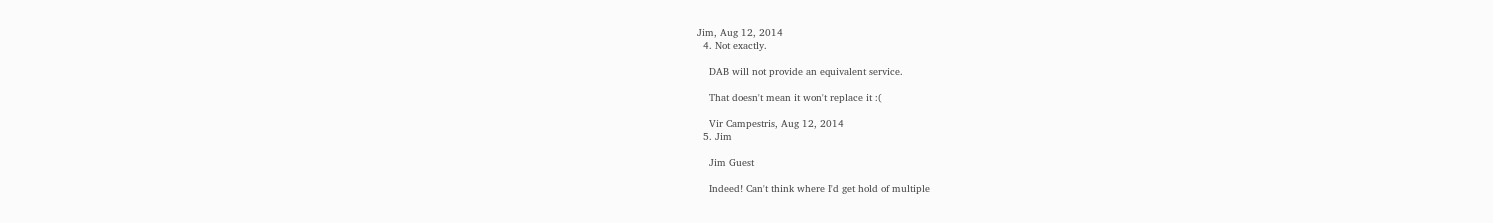Jim, Aug 12, 2014
  4. Not exactly.

    DAB will not provide an equivalent service.

    That doesn't mean it won't replace it :(

    Vir Campestris, Aug 12, 2014
  5. Jim

    Jim Guest

    Indeed! Can't think where I'd get hold of multiple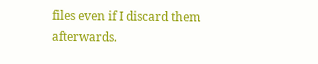files even if I discard them afterwards.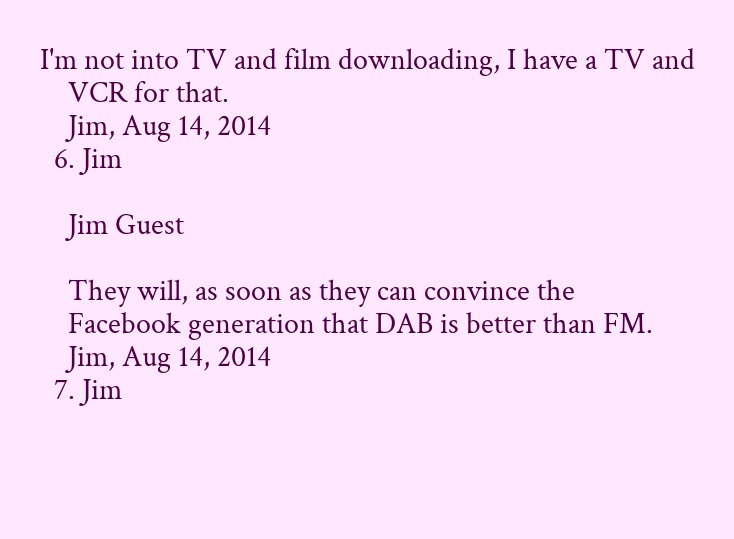I'm not into TV and film downloading, I have a TV and
    VCR for that.
    Jim, Aug 14, 2014
  6. Jim

    Jim Guest

    They will, as soon as they can convince the
    Facebook generation that DAB is better than FM.
    Jim, Aug 14, 2014
  7. Jim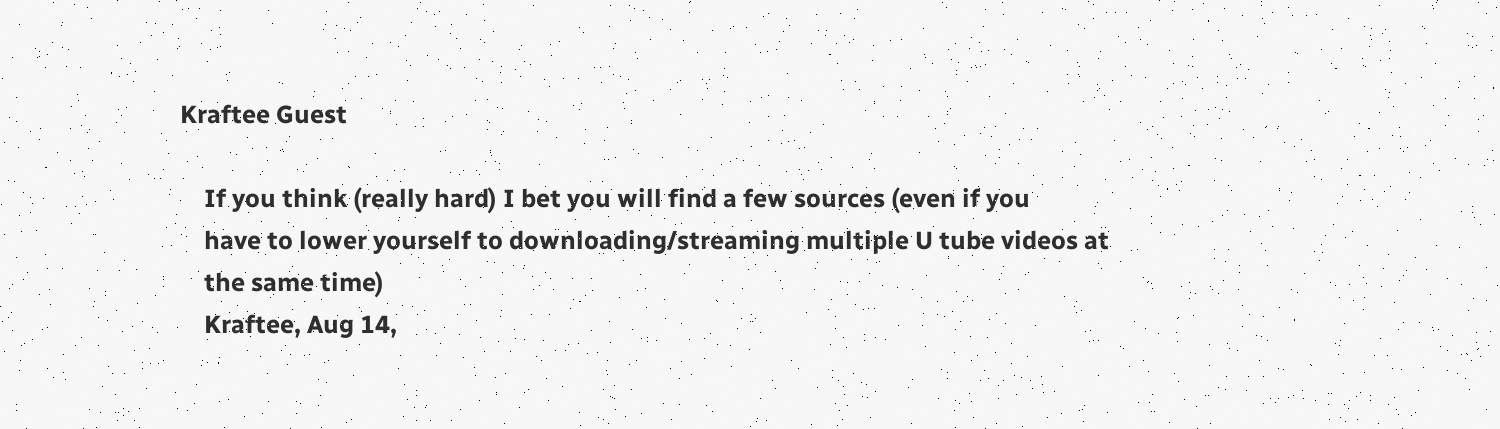Kraftee Guest

    If you think (really hard) I bet you will find a few sources (even if you
    have to lower yourself to downloading/streaming multiple U tube videos at
    the same time)
    Kraftee, Aug 14,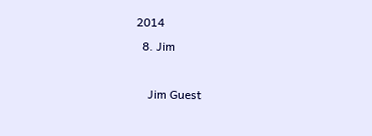2014
  8. Jim

    Jim Guest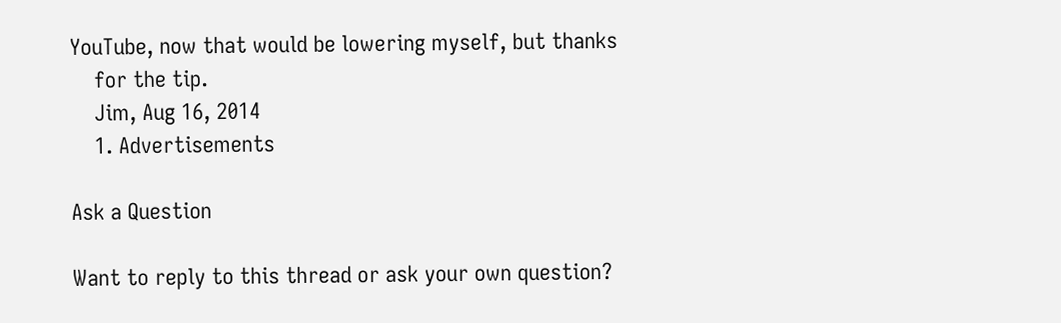YouTube, now that would be lowering myself, but thanks
    for the tip.
    Jim, Aug 16, 2014
    1. Advertisements

Ask a Question

Want to reply to this thread or ask your own question?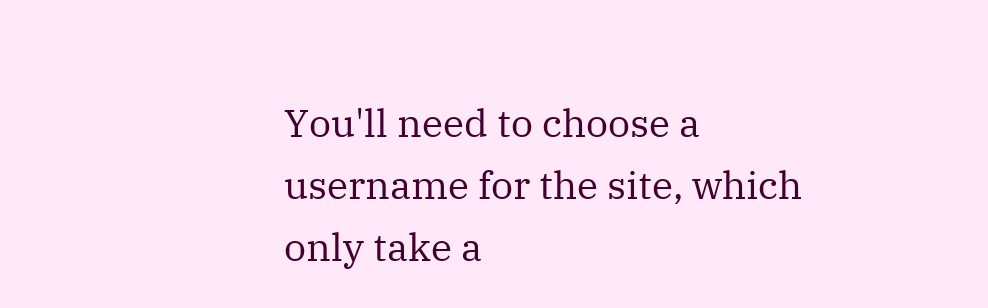You'll need to choose a username for the site, which only take a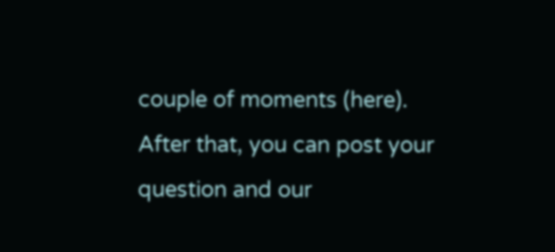couple of moments (here). After that, you can post your question and our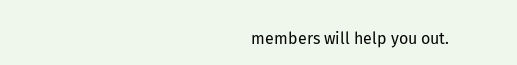members will help you out.